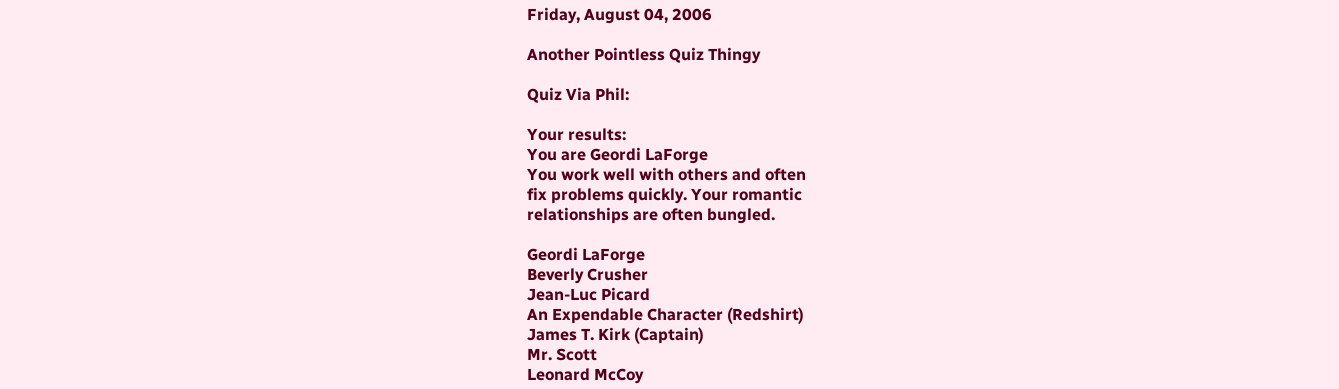Friday, August 04, 2006

Another Pointless Quiz Thingy

Quiz Via Phil:

Your results:
You are Geordi LaForge
You work well with others and often
fix problems quickly. Your romantic
relationships are often bungled.

Geordi LaForge
Beverly Crusher
Jean-Luc Picard
An Expendable Character (Redshirt)
James T. Kirk (Captain)
Mr. Scott
Leonard McCoy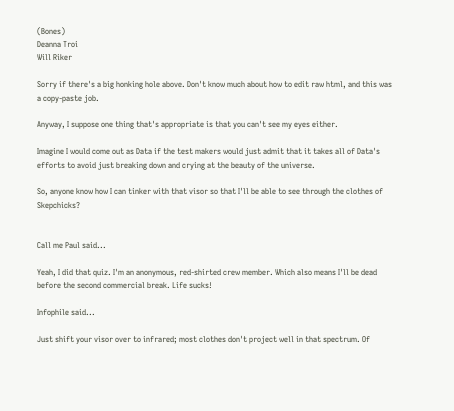(Bones)
Deanna Troi
Will Riker

Sorry if there's a big honking hole above. Don't know much about how to edit raw html, and this was a copy-paste job.

Anyway, I suppose one thing that's appropriate is that you can't see my eyes either.

Imagine I would come out as Data if the test makers would just admit that it takes all of Data's efforts to avoid just breaking down and crying at the beauty of the universe.

So, anyone know how I can tinker with that visor so that I'll be able to see through the clothes of Skepchicks?


Call me Paul said...

Yeah, I did that quiz. I'm an anonymous, red-shirted crew member. Which also means I'll be dead before the second commercial break. Life sucks!

Infophile said...

Just shift your visor over to infrared; most clothes don't project well in that spectrum. Of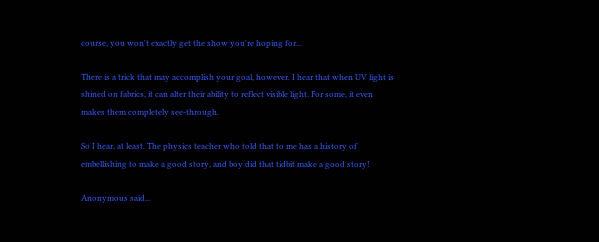course, you won't exactly get the show you're hoping for...

There is a trick that may accomplish your goal, however. I hear that when UV light is shined on fabrics, it can alter their ability to reflect visible light. For some, it even makes them completely see-through.

So I hear, at least. The physics teacher who told that to me has a history of embellishing to make a good story, and boy did that tidbit make a good story!

Anonymous said...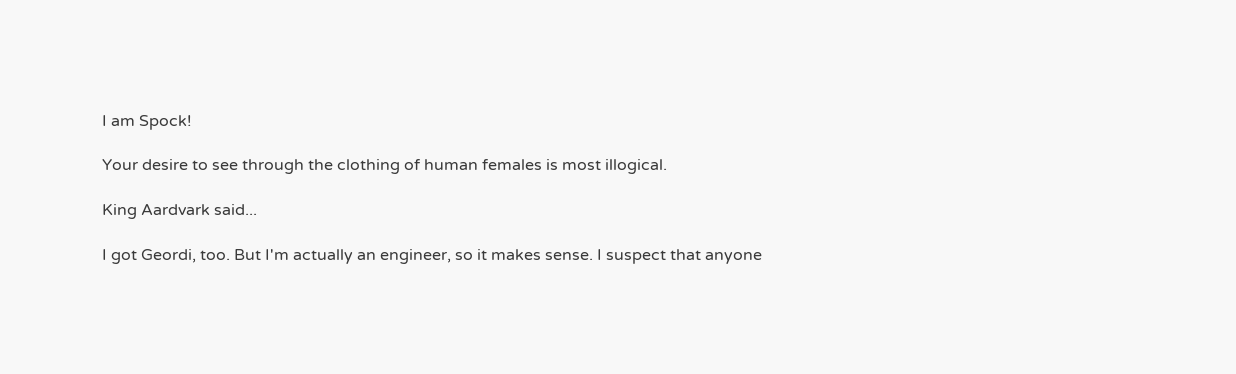I am Spock!

Your desire to see through the clothing of human females is most illogical.

King Aardvark said...

I got Geordi, too. But I'm actually an engineer, so it makes sense. I suspect that anyone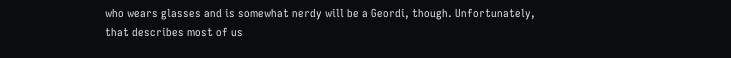who wears glasses and is somewhat nerdy will be a Geordi, though. Unfortunately, that describes most of us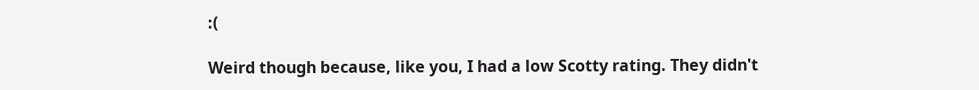:(

Weird though because, like you, I had a low Scotty rating. They didn't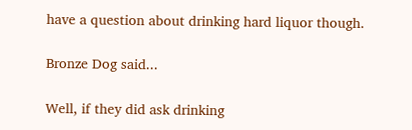have a question about drinking hard liquor though.

Bronze Dog said...

Well, if they did ask drinking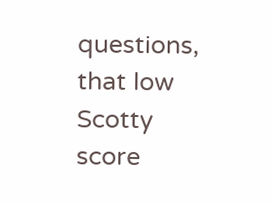questions, that low Scotty score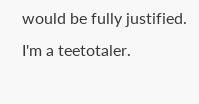would be fully justified. I'm a teetotaler.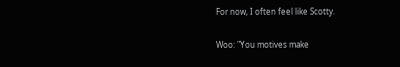For now, I often feel like Scotty.

Woo: "You motives make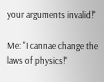your arguments invalid!"

Me: "I cannae change the laws of physics!"